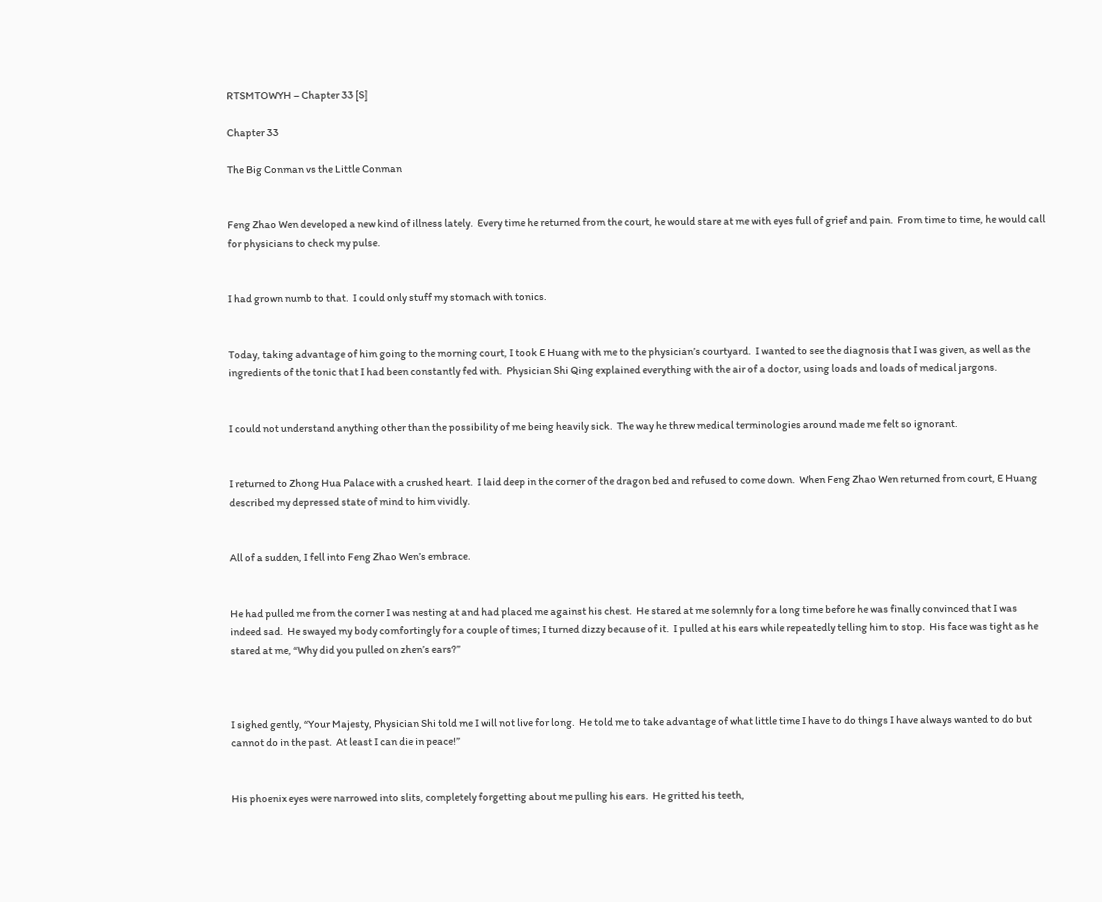RTSMTOWYH – Chapter 33 [S]

Chapter 33

The Big Conman vs the Little Conman


Feng Zhao Wen developed a new kind of illness lately.  Every time he returned from the court, he would stare at me with eyes full of grief and pain.  From time to time, he would call for physicians to check my pulse.


I had grown numb to that.  I could only stuff my stomach with tonics.


Today, taking advantage of him going to the morning court, I took E Huang with me to the physician’s courtyard.  I wanted to see the diagnosis that I was given, as well as the ingredients of the tonic that I had been constantly fed with.  Physician Shi Qing explained everything with the air of a doctor, using loads and loads of medical jargons.


I could not understand anything other than the possibility of me being heavily sick.  The way he threw medical terminologies around made me felt so ignorant.


I returned to Zhong Hua Palace with a crushed heart.  I laid deep in the corner of the dragon bed and refused to come down.  When Feng Zhao Wen returned from court, E Huang described my depressed state of mind to him vividly.


All of a sudden, I fell into Feng Zhao Wen’s embrace.


He had pulled me from the corner I was nesting at and had placed me against his chest.  He stared at me solemnly for a long time before he was finally convinced that I was indeed sad.  He swayed my body comfortingly for a couple of times; I turned dizzy because of it.  I pulled at his ears while repeatedly telling him to stop.  His face was tight as he stared at me, “Why did you pulled on zhen’s ears?”



I sighed gently, “Your Majesty, Physician Shi told me I will not live for long.  He told me to take advantage of what little time I have to do things I have always wanted to do but cannot do in the past.  At least I can die in peace!”


His phoenix eyes were narrowed into slits, completely forgetting about me pulling his ears.  He gritted his teeth,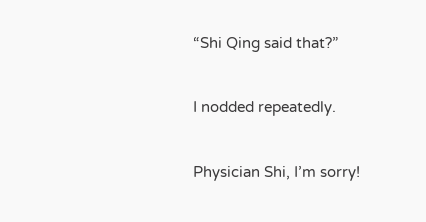“Shi Qing said that?”


I nodded repeatedly.


Physician Shi, I’m sorry!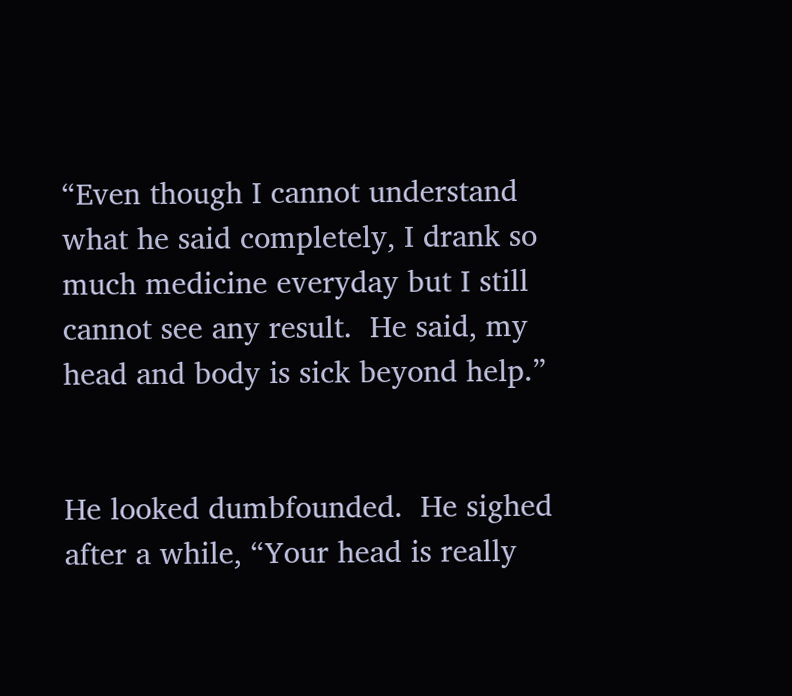“Even though I cannot understand what he said completely, I drank so much medicine everyday but I still cannot see any result.  He said, my head and body is sick beyond help.”


He looked dumbfounded.  He sighed after a while, “Your head is really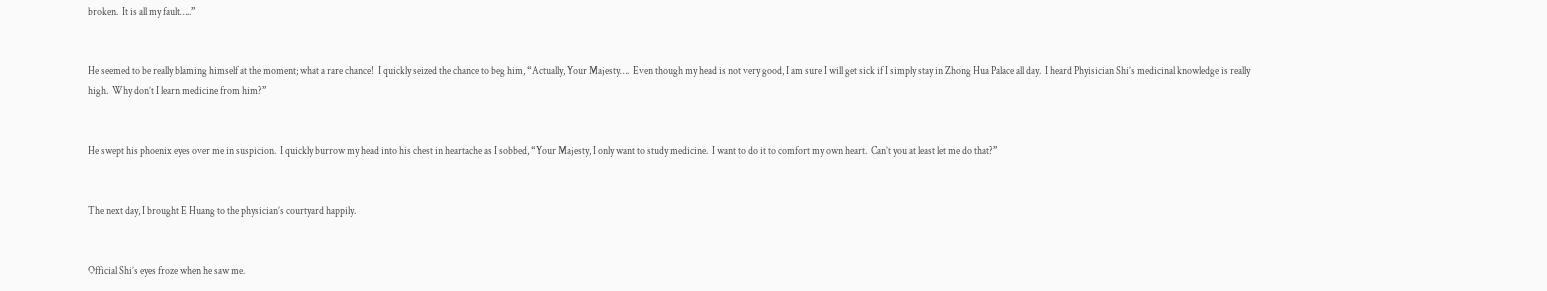broken.  It is all my fault…..”


He seemed to be really blaming himself at the moment; what a rare chance!  I quickly seized the chance to beg him, “Actually, Your Majesty….  Even though my head is not very good, I am sure I will get sick if I simply stay in Zhong Hua Palace all day.  I heard Phyisician Shi’s medicinal knowledge is really high.  Why don’t I learn medicine from him?”


He swept his phoenix eyes over me in suspicion.  I quickly burrow my head into his chest in heartache as I sobbed, “Your Majesty, I only want to study medicine.  I want to do it to comfort my own heart.  Can’t you at least let me do that?”


The next day, I brought E Huang to the physician’s courtyard happily.


Official Shi’s eyes froze when he saw me.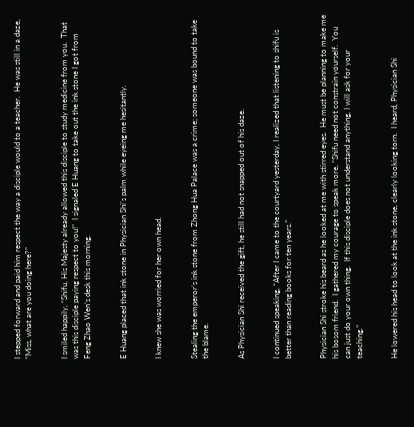I stepped forward and paid him respect the way a disciple would to a teacher.  He was still in a daze, “Miss, what are you doing here?”


I smiled happily, “Shifu, His Majesty already allowed this disciple to study medicine from you.  That was this disciple paying respect to you!”  I signaled E Huang to take out the ink stone I got from Feng Zhao Wen’s desk this morning.


E Huang placed that ink stone in Physician Shi’s palm while eyeing me hesitantly.


I knew she was worried for her own head.


Stealing the emperor’s ink stone from Zhong Hua Palace was a crime; someone was bound to take the blame.


As Physician Shi received the gift, he still had not snapped out of his daze.


I continued speaking, “After I came to the courtyard yesterday, I realized that listening to shifu is better than reading books for ten years.”


Physician Shi stroke his beard as he looked at me with stirred eyes.  He must be planning to make me his bosom friend.  I gathered my courage to speak more, “Shifu need not constrain yourself.  You can just do your own thing.  If this disciple does not understand anything, I will ask for your teaching.”


He lowered his head to look at the ink stone, clearly looking torn.  I heard, Physician Shi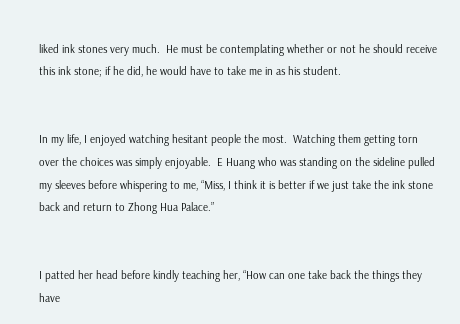liked ink stones very much.  He must be contemplating whether or not he should receive this ink stone; if he did, he would have to take me in as his student.


In my life, I enjoyed watching hesitant people the most.  Watching them getting torn over the choices was simply enjoyable.  E Huang who was standing on the sideline pulled my sleeves before whispering to me, “Miss, I think it is better if we just take the ink stone back and return to Zhong Hua Palace.”


I patted her head before kindly teaching her, “How can one take back the things they have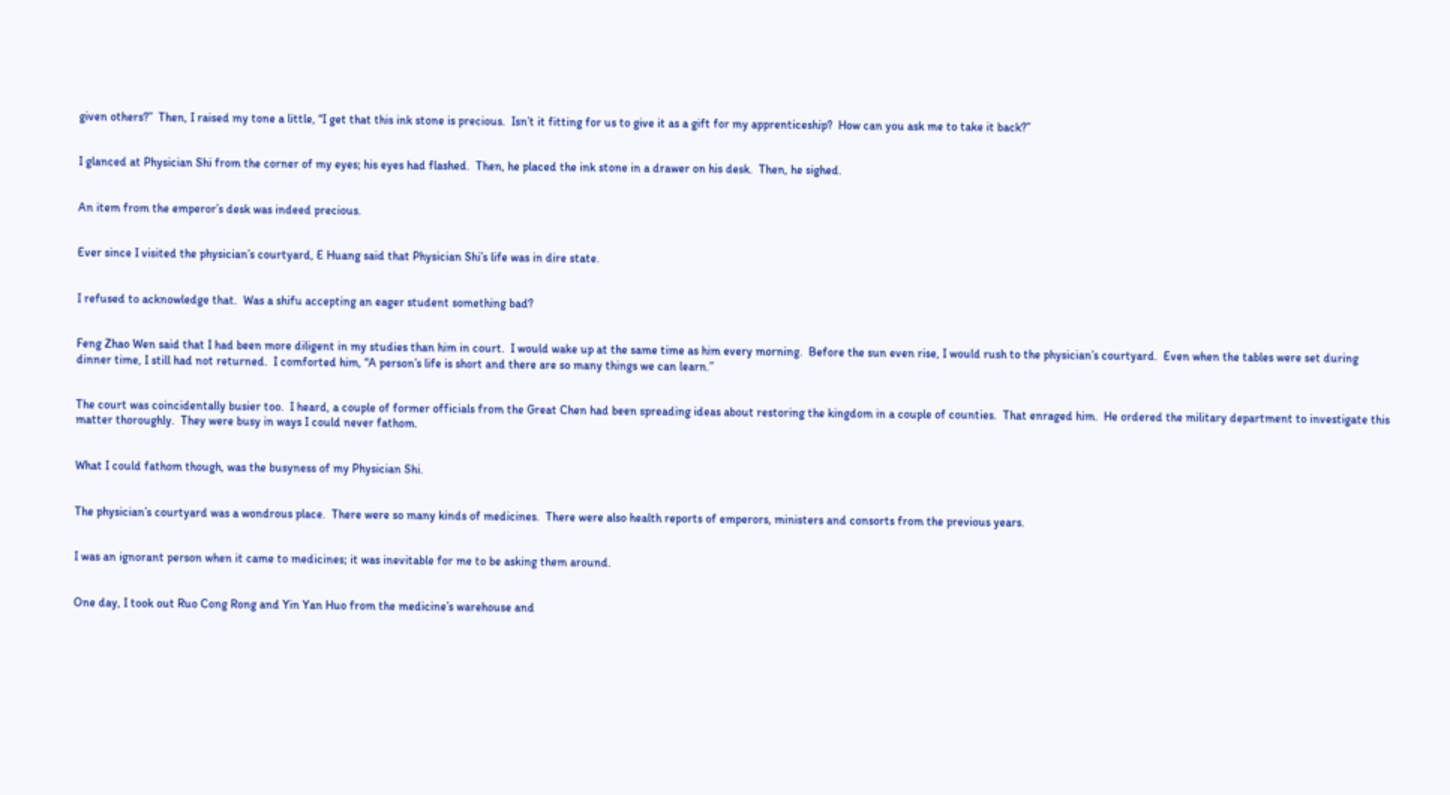given others?”  Then, I raised my tone a little, “I get that this ink stone is precious.  Isn’t it fitting for us to give it as a gift for my apprenticeship?  How can you ask me to take it back?”


I glanced at Physician Shi from the corner of my eyes; his eyes had flashed.  Then, he placed the ink stone in a drawer on his desk.  Then, he sighed.


An item from the emperor’s desk was indeed precious.


Ever since I visited the physician’s courtyard, E Huang said that Physician Shi’s life was in dire state.


I refused to acknowledge that.  Was a shifu accepting an eager student something bad?


Feng Zhao Wen said that I had been more diligent in my studies than him in court.  I would wake up at the same time as him every morning.  Before the sun even rise, I would rush to the physician’s courtyard.  Even when the tables were set during dinner time, I still had not returned.  I comforted him, “A person’s life is short and there are so many things we can learn.”


The court was coincidentally busier too.  I heard, a couple of former officials from the Great Chen had been spreading ideas about restoring the kingdom in a couple of counties.  That enraged him.  He ordered the military department to investigate this matter thoroughly.  They were busy in ways I could never fathom.


What I could fathom though, was the busyness of my Physician Shi.


The physician’s courtyard was a wondrous place.  There were so many kinds of medicines.  There were also health reports of emperors, ministers and consorts from the previous years.


I was an ignorant person when it came to medicines; it was inevitable for me to be asking them around.


One day, I took out Ruo Cong Rong and Yin Yan Huo from the medicine’s warehouse and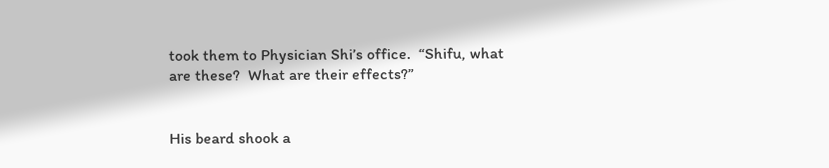took them to Physician Shi’s office.  “Shifu, what are these?  What are their effects?”


His beard shook a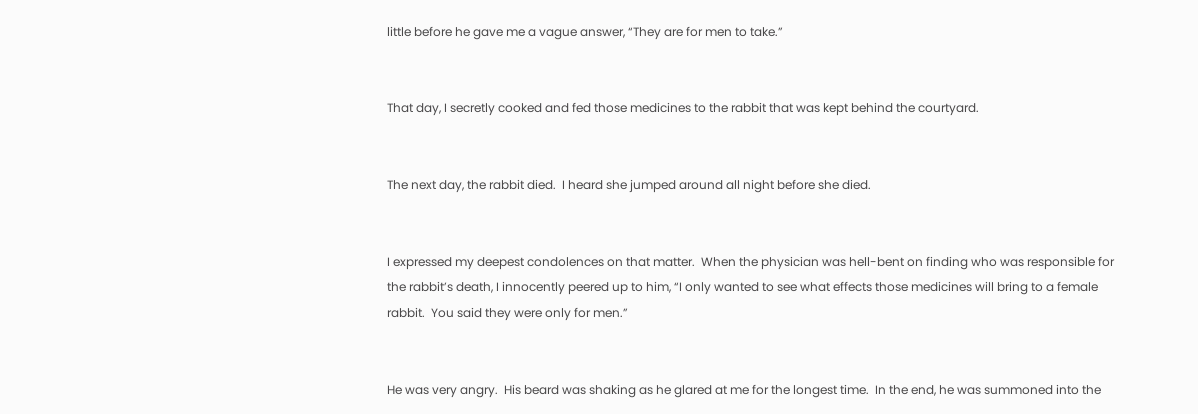little before he gave me a vague answer, “They are for men to take.”


That day, I secretly cooked and fed those medicines to the rabbit that was kept behind the courtyard.


The next day, the rabbit died.  I heard she jumped around all night before she died.


I expressed my deepest condolences on that matter.  When the physician was hell-bent on finding who was responsible for the rabbit’s death, I innocently peered up to him, “I only wanted to see what effects those medicines will bring to a female rabbit.  You said they were only for men.”


He was very angry.  His beard was shaking as he glared at me for the longest time.  In the end, he was summoned into the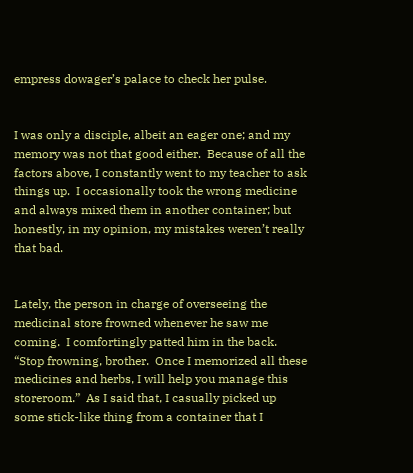empress dowager’s palace to check her pulse.


I was only a disciple, albeit an eager one; and my memory was not that good either.  Because of all the factors above, I constantly went to my teacher to ask things up.  I occasionally took the wrong medicine and always mixed them in another container; but honestly, in my opinion, my mistakes weren’t really that bad.


Lately, the person in charge of overseeing the medicinal store frowned whenever he saw me coming.  I comfortingly patted him in the back. “Stop frowning, brother.  Once I memorized all these medicines and herbs, I will help you manage this storeroom.”  As I said that, I casually picked up some stick-like thing from a container that I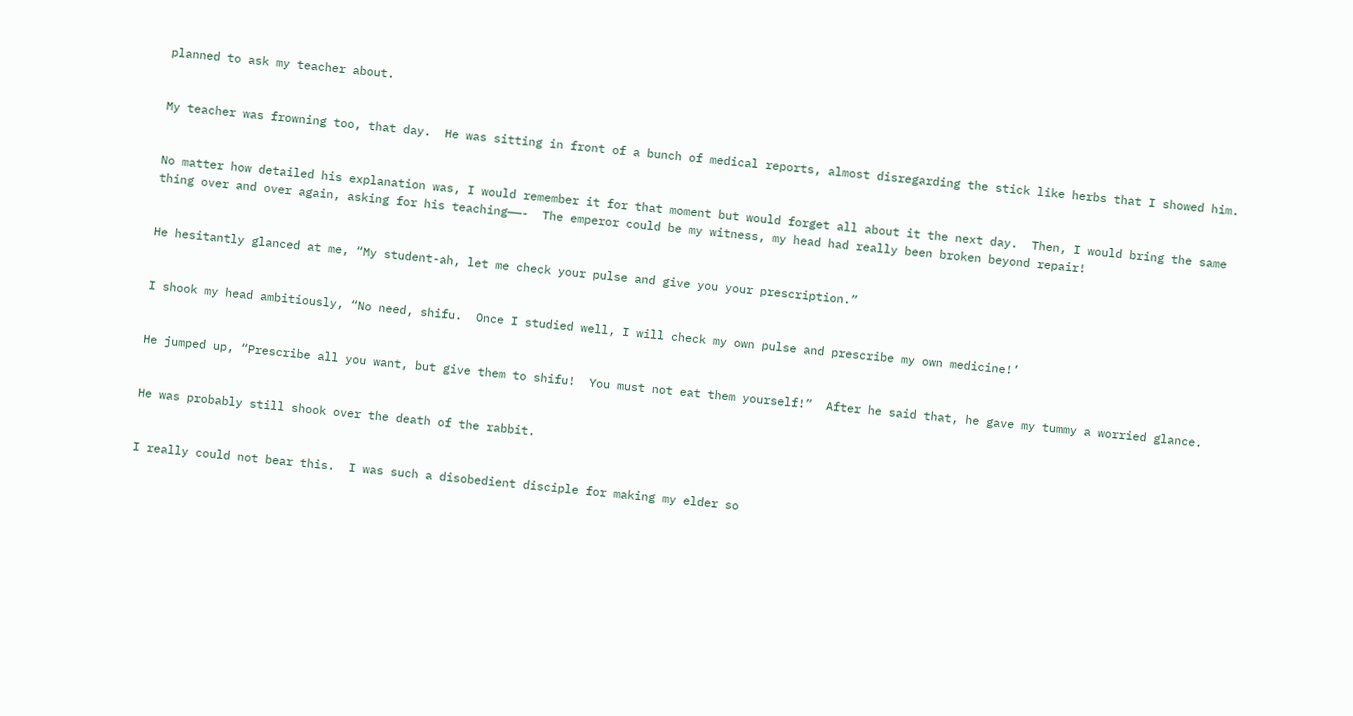planned to ask my teacher about.


My teacher was frowning too, that day.  He was sitting in front of a bunch of medical reports, almost disregarding the stick like herbs that I showed him.


No matter how detailed his explanation was, I would remember it for that moment but would forget all about it the next day.  Then, I would bring the same thing over and over again, asking for his teaching——-  The emperor could be my witness, my head had really been broken beyond repair!


He hesitantly glanced at me, “My student-ah, let me check your pulse and give you your prescription.”


I shook my head ambitiously, “No need, shifu.  Once I studied well, I will check my own pulse and prescribe my own medicine!’


He jumped up, “Prescribe all you want, but give them to shifu!  You must not eat them yourself!”  After he said that, he gave my tummy a worried glance.


He was probably still shook over the death of the rabbit.


I really could not bear this.  I was such a disobedient disciple for making my elder so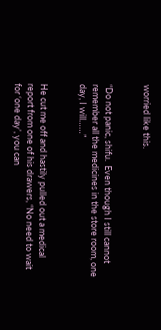worried like this.


“Do not panic, shifu.  Even though I still cannot remember all the medicines in the store room, one day, I will……”


He cut me off and hastily pulled out a medical report from one of his drawers, “No need to wait for ‘one day’, you can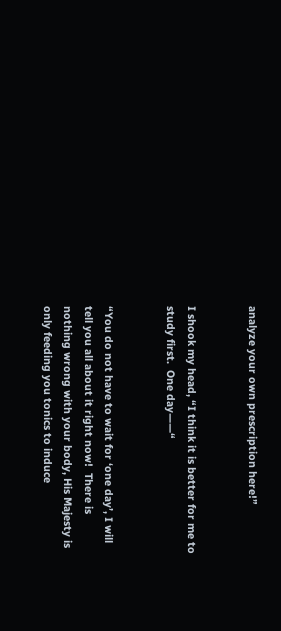analyze your own prescription here!”


I shook my head, “I think it is better for me to study first.  One day——“


“You do not have to wait for ‘one day’, I will tell you all about it right now!  There is nothing wrong with your body, His Majesty is only feeding you tonics to induce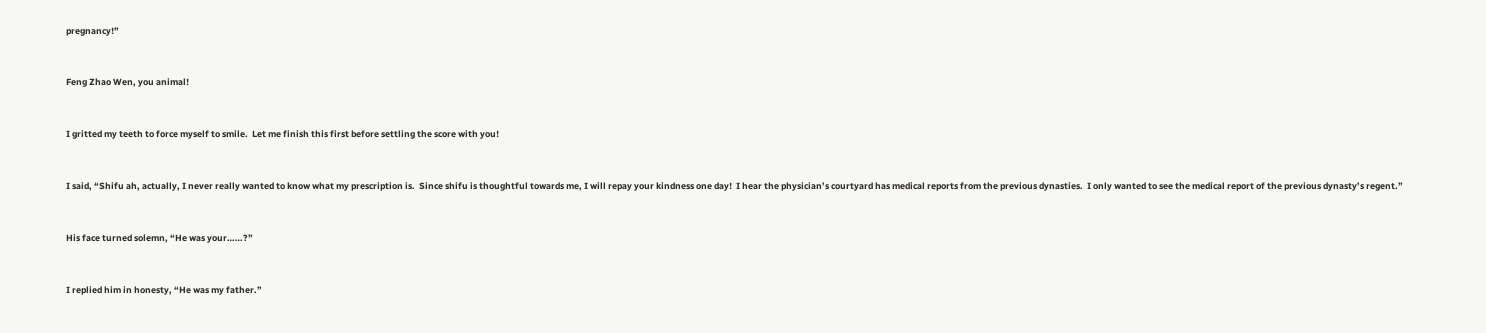pregnancy!”


Feng Zhao Wen, you animal!


I gritted my teeth to force myself to smile.  Let me finish this first before settling the score with you!


I said, “Shifu ah, actually, I never really wanted to know what my prescription is.  Since shifu is thoughtful towards me, I will repay your kindness one day!  I hear the physician’s courtyard has medical reports from the previous dynasties.  I only wanted to see the medical report of the previous dynasty’s regent.”


His face turned solemn, “He was your……?”


I replied him in honesty, “He was my father.”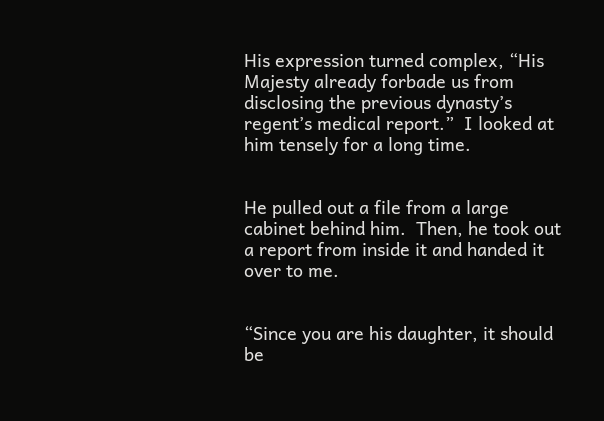His expression turned complex, “His Majesty already forbade us from disclosing the previous dynasty’s regent’s medical report.”  I looked at him tensely for a long time.


He pulled out a file from a large cabinet behind him.  Then, he took out a report from inside it and handed it over to me.


“Since you are his daughter, it should be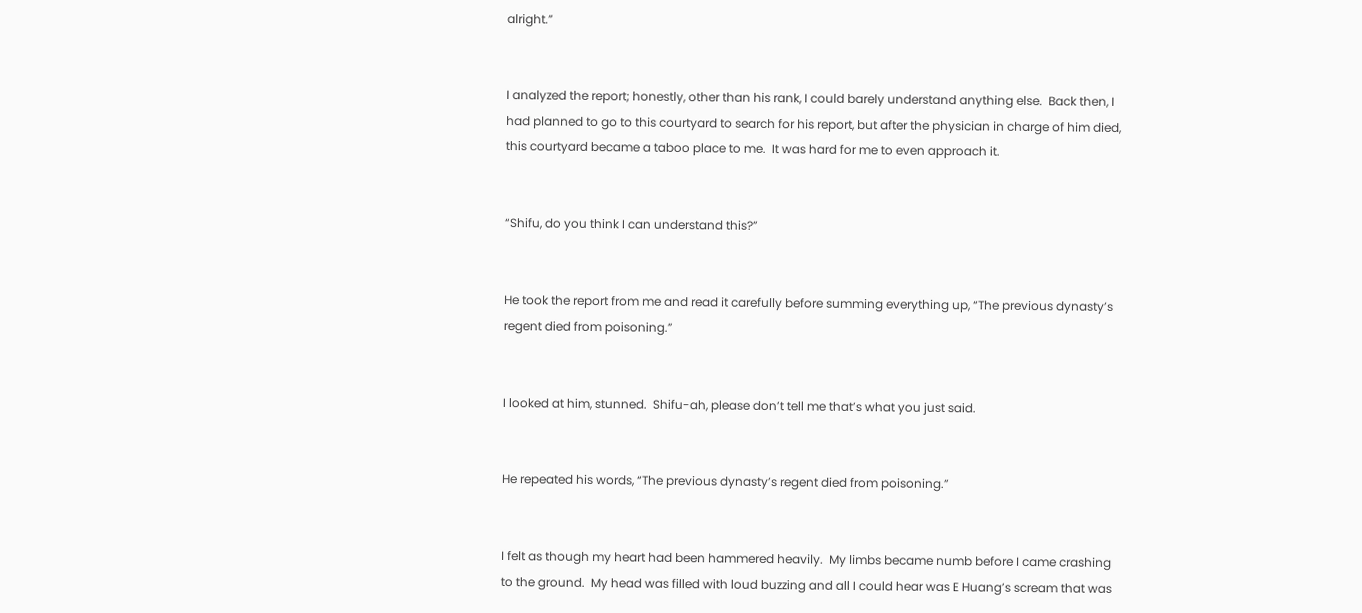alright.”


I analyzed the report; honestly, other than his rank, I could barely understand anything else.  Back then, I had planned to go to this courtyard to search for his report, but after the physician in charge of him died, this courtyard became a taboo place to me.  It was hard for me to even approach it.


“Shifu, do you think I can understand this?”


He took the report from me and read it carefully before summing everything up, “The previous dynasty’s regent died from poisoning.”


I looked at him, stunned.  Shifu-ah, please don’t tell me that’s what you just said.


He repeated his words, “The previous dynasty’s regent died from poisoning.”


I felt as though my heart had been hammered heavily.  My limbs became numb before I came crashing to the ground.  My head was filled with loud buzzing and all I could hear was E Huang’s scream that was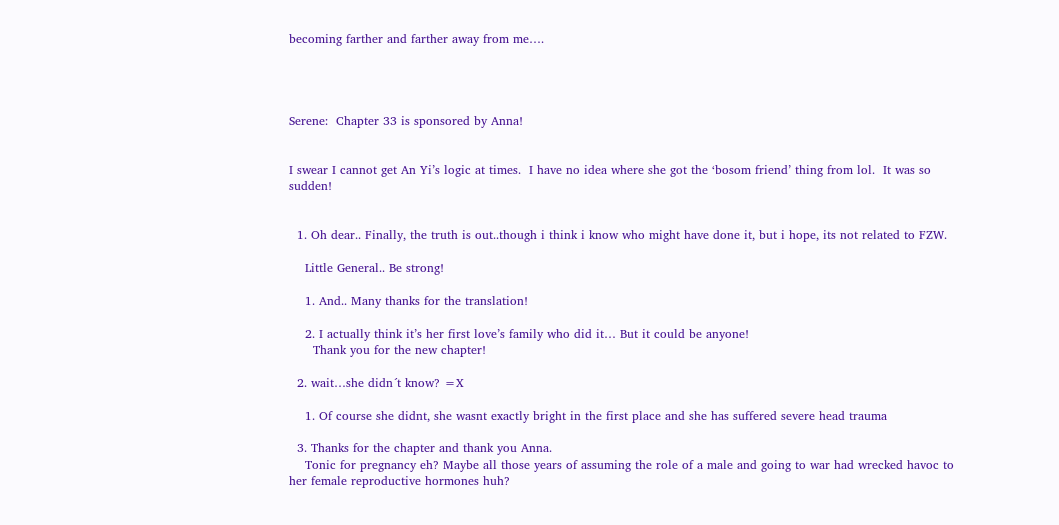becoming farther and farther away from me….




Serene:  Chapter 33 is sponsored by Anna!


I swear I cannot get An Yi’s logic at times.  I have no idea where she got the ‘bosom friend’ thing from lol.  It was so sudden!


  1. Oh dear.. Finally, the truth is out..though i think i know who might have done it, but i hope, its not related to FZW.

    Little General.. Be strong!

    1. And.. Many thanks for the translation!

    2. I actually think it’s her first love’s family who did it… But it could be anyone!
      Thank you for the new chapter!

  2. wait…she didn´t know? =X

    1. Of course she didnt, she wasnt exactly bright in the first place and she has suffered severe head trauma

  3. Thanks for the chapter and thank you Anna.
    Tonic for pregnancy eh? Maybe all those years of assuming the role of a male and going to war had wrecked havoc to her female reproductive hormones huh?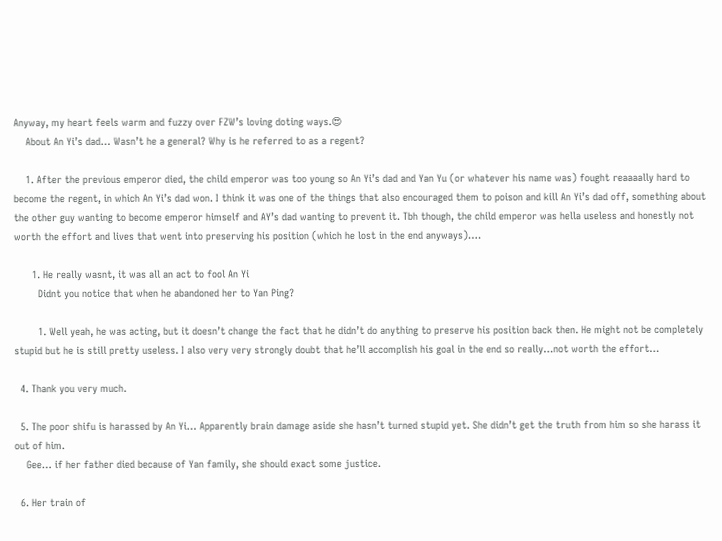Anyway, my heart feels warm and fuzzy over FZW’s loving doting ways.😍
    About An Yi’s dad… Wasn’t he a general? Why is he referred to as a regent?

    1. After the previous emperor died, the child emperor was too young so An Yi’s dad and Yan Yu (or whatever his name was) fought reaaaally hard to become the regent, in which An Yi’s dad won. I think it was one of the things that also encouraged them to poison and kill An Yi’s dad off, something about the other guy wanting to become emperor himself and AY’s dad wanting to prevent it. Tbh though, the child emperor was hella useless and honestly not worth the effort and lives that went into preserving his position (which he lost in the end anyways)….

      1. He really wasnt, it was all an act to fool An Yi
        Didnt you notice that when he abandoned her to Yan Ping?

        1. Well yeah, he was acting, but it doesn’t change the fact that he didn’t do anything to preserve his position back then. He might not be completely stupid but he is still pretty useless. I also very very strongly doubt that he’ll accomplish his goal in the end so really…not worth the effort…

  4. Thank you very much.

  5. The poor shifu is harassed by An Yi… Apparently brain damage aside she hasn’t turned stupid yet. She didn’t get the truth from him so she harass it out of him.
    Gee… if her father died because of Yan family, she should exact some justice.

  6. Her train of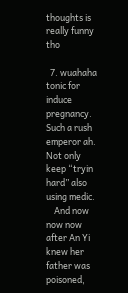thoughts is really funny tho

  7. wuahaha tonic for induce pregnancy. Such a rush emperor ah. Not only keep “tryin hard” also using medic.
    And now now now after An Yi knew her father was poisoned,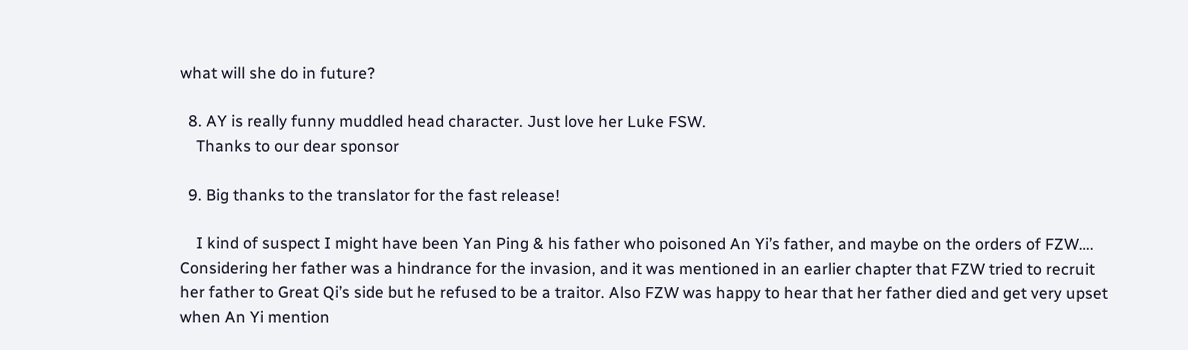what will she do in future?

  8. AY is really funny muddled head character. Just love her Luke FSW.
    Thanks to our dear sponsor

  9. Big thanks to the translator for the fast release!

    I kind of suspect I might have been Yan Ping & his father who poisoned An Yi’s father, and maybe on the orders of FZW…. Considering her father was a hindrance for the invasion, and it was mentioned in an earlier chapter that FZW tried to recruit her father to Great Qi’s side but he refused to be a traitor. Also FZW was happy to hear that her father died and get very upset when An Yi mention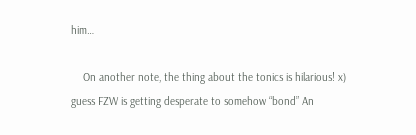him…

    On another note, the thing about the tonics is hilarious! x) guess FZW is getting desperate to somehow “bond” An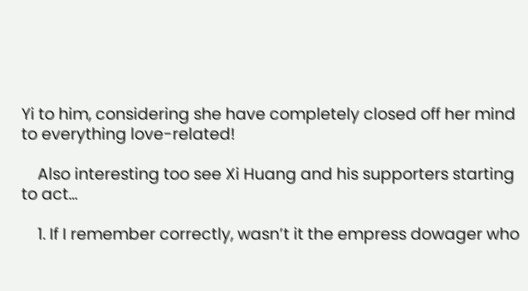Yi to him, considering she have completely closed off her mind to everything love-related!

    Also interesting too see Xi Huang and his supporters starting to act…

    1. If I remember correctly, wasn’t it the empress dowager who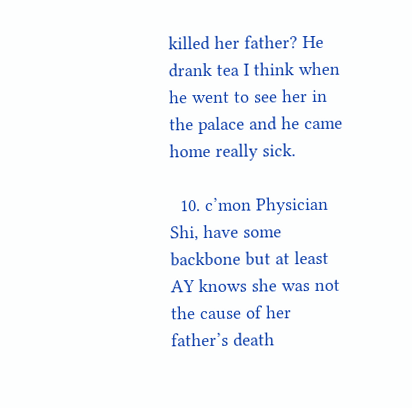killed her father? He drank tea I think when he went to see her in the palace and he came home really sick.

  10. c’mon Physician Shi, have some backbone but at least AY knows she was not the cause of her father’s death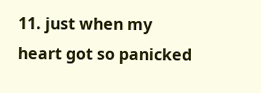11. just when my heart got so panicked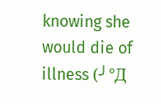knowing she would die of illness (╯°Д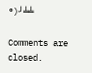°)╯╧╧

Comments are closed.